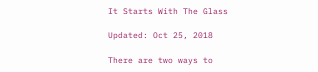It Starts With The Glass

Updated: Oct 25, 2018

There are two ways to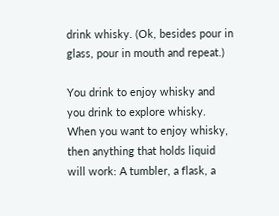drink whisky. (Ok, besides pour in glass, pour in mouth and repeat.)

You drink to enjoy whisky and you drink to explore whisky. When you want to enjoy whisky, then anything that holds liquid will work: A tumbler, a flask, a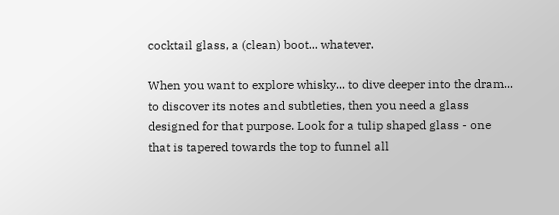cocktail glass, a (clean) boot... whatever.

When you want to explore whisky... to dive deeper into the dram... to discover its notes and subtleties, then you need a glass designed for that purpose. Look for a tulip shaped glass - one that is tapered towards the top to funnel all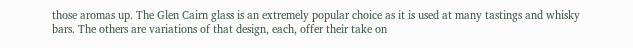those aromas up. The Glen Cairn glass is an extremely popular choice as it is used at many tastings and whisky bars. The others are variations of that design, each, offer their take on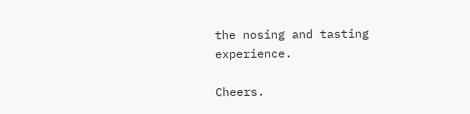the nosing and tasting experience.

Cheers.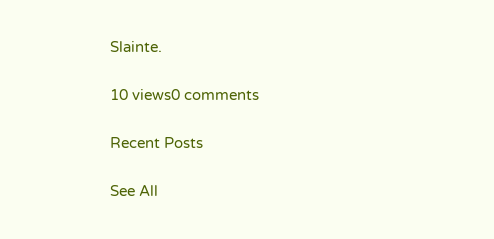Slainte.

10 views0 comments

Recent Posts

See All